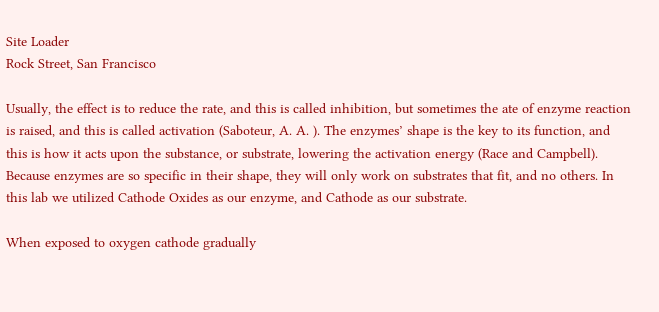Site Loader
Rock Street, San Francisco

Usually, the effect is to reduce the rate, and this is called inhibition, but sometimes the ate of enzyme reaction is raised, and this is called activation (Saboteur, A. A. ). The enzymes’ shape is the key to its function, and this is how it acts upon the substance, or substrate, lowering the activation energy (Race and Campbell). Because enzymes are so specific in their shape, they will only work on substrates that fit, and no others. In this lab we utilized Cathode Oxides as our enzyme, and Cathode as our substrate.

When exposed to oxygen cathode gradually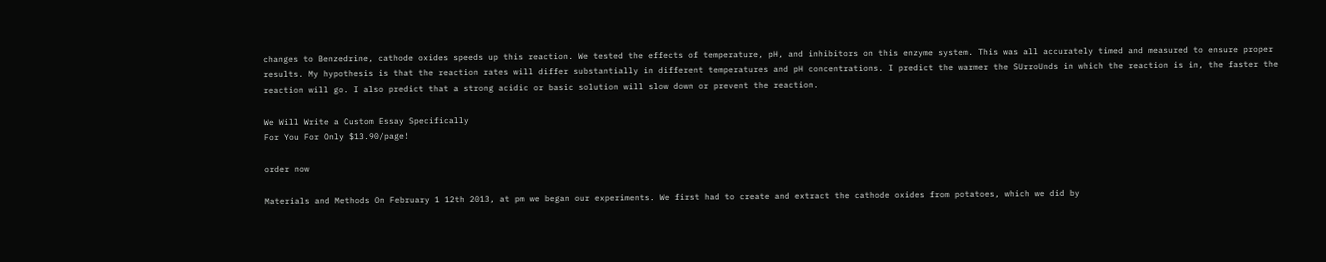changes to Benzedrine, cathode oxides speeds up this reaction. We tested the effects of temperature, pH, and inhibitors on this enzyme system. This was all accurately timed and measured to ensure proper results. My hypothesis is that the reaction rates will differ substantially in different temperatures and pH concentrations. I predict the warmer the SUrroUnds in which the reaction is in, the faster the reaction will go. I also predict that a strong acidic or basic solution will slow down or prevent the reaction.

We Will Write a Custom Essay Specifically
For You For Only $13.90/page!

order now

Materials and Methods On February 1 12th 2013, at pm we began our experiments. We first had to create and extract the cathode oxides from potatoes, which we did by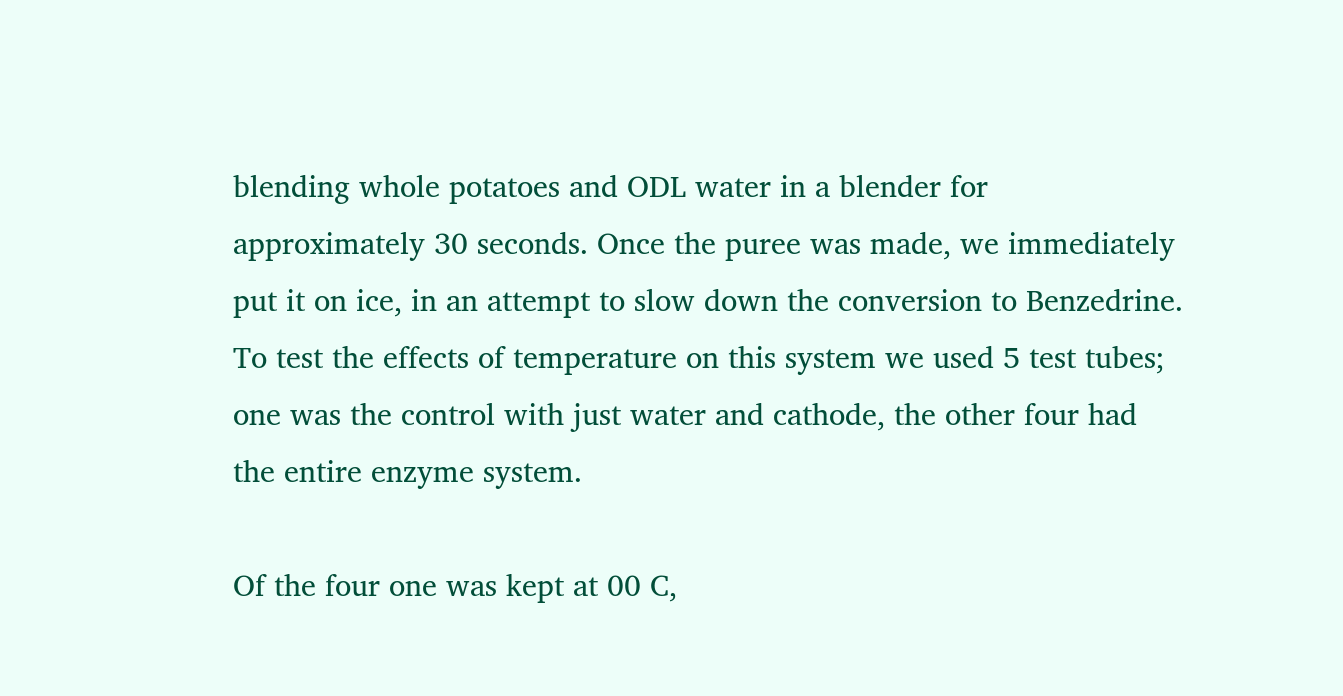blending whole potatoes and ODL water in a blender for approximately 30 seconds. Once the puree was made, we immediately put it on ice, in an attempt to slow down the conversion to Benzedrine. To test the effects of temperature on this system we used 5 test tubes; one was the control with just water and cathode, the other four had the entire enzyme system.

Of the four one was kept at 00 C,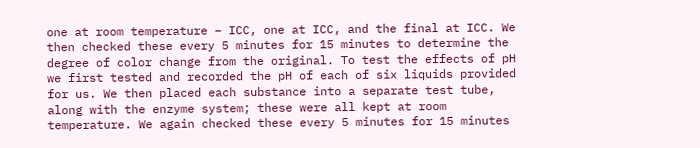one at room temperature – ICC, one at ICC, and the final at ICC. We then checked these every 5 minutes for 15 minutes to determine the degree of color change from the original. To test the effects of pH we first tested and recorded the pH of each of six liquids provided for us. We then placed each substance into a separate test tube, along with the enzyme system; these were all kept at room temperature. We again checked these every 5 minutes for 15 minutes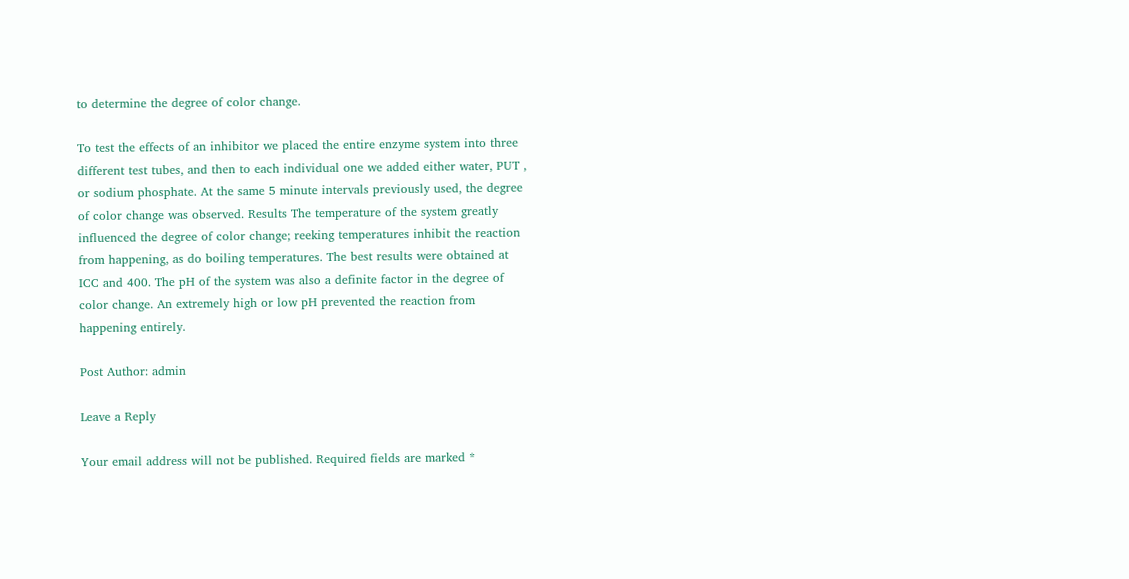to determine the degree of color change.

To test the effects of an inhibitor we placed the entire enzyme system into three different test tubes, and then to each individual one we added either water, PUT , or sodium phosphate. At the same 5 minute intervals previously used, the degree of color change was observed. Results The temperature of the system greatly influenced the degree of color change; reeking temperatures inhibit the reaction from happening, as do boiling temperatures. The best results were obtained at ICC and 400. The pH of the system was also a definite factor in the degree of color change. An extremely high or low pH prevented the reaction from happening entirely.

Post Author: admin

Leave a Reply

Your email address will not be published. Required fields are marked *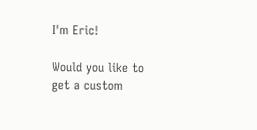I'm Eric!

Would you like to get a custom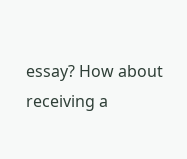essay? How about receiving a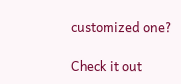customized one?

Check it out